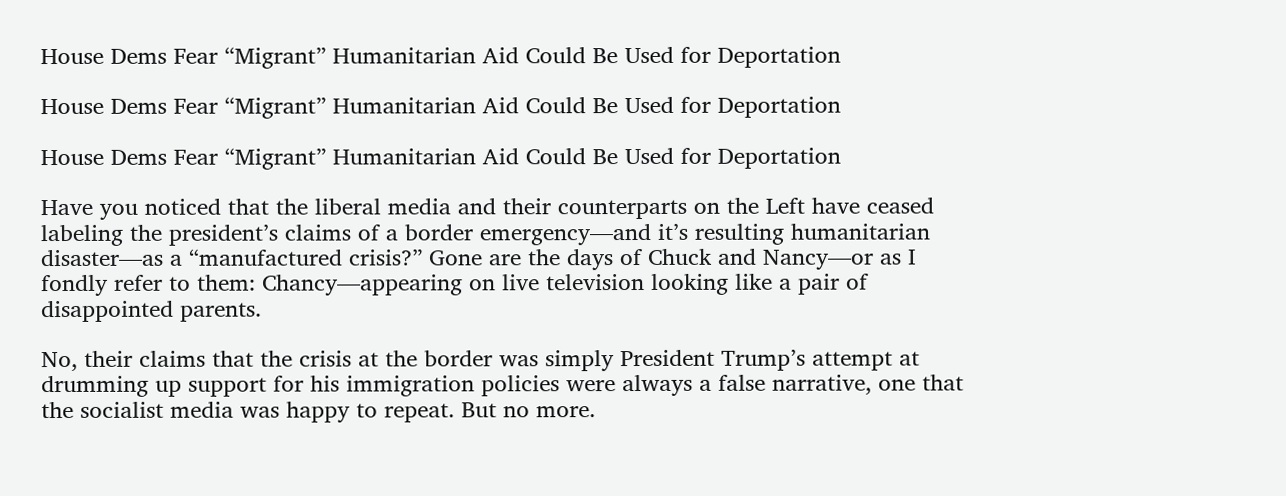House Dems Fear “Migrant” Humanitarian Aid Could Be Used for Deportation

House Dems Fear “Migrant” Humanitarian Aid Could Be Used for Deportation

House Dems Fear “Migrant” Humanitarian Aid Could Be Used for Deportation

Have you noticed that the liberal media and their counterparts on the Left have ceased labeling the president’s claims of a border emergency—and it’s resulting humanitarian disaster—as a “manufactured crisis?” Gone are the days of Chuck and Nancy—or as I fondly refer to them: Chancy—appearing on live television looking like a pair of disappointed parents.

No, their claims that the crisis at the border was simply President Trump’s attempt at drumming up support for his immigration policies were always a false narrative, one that the socialist media was happy to repeat. But no more.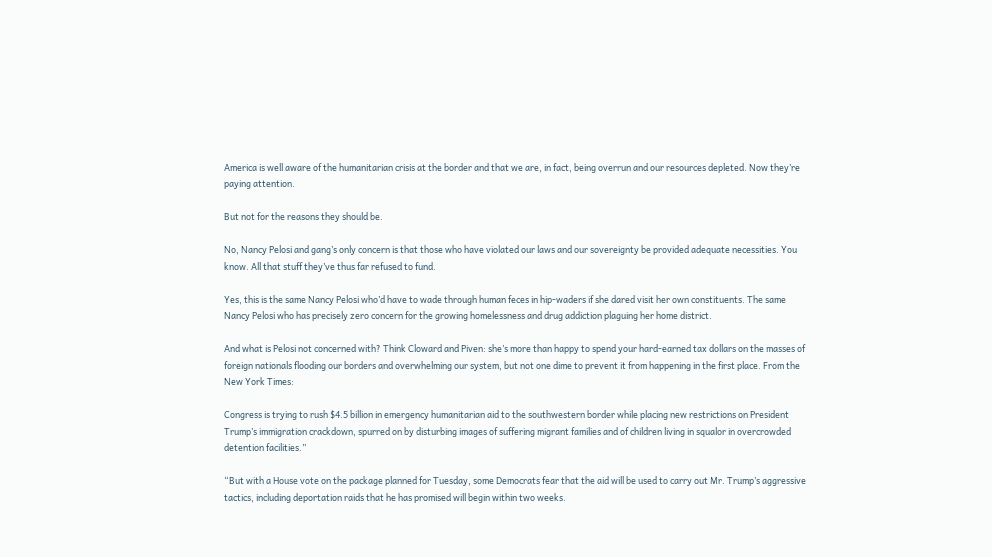America is well aware of the humanitarian crisis at the border and that we are, in fact, being overrun and our resources depleted. Now they’re paying attention.

But not for the reasons they should be.

No, Nancy Pelosi and gang’s only concern is that those who have violated our laws and our sovereignty be provided adequate necessities. You know. All that stuff they’ve thus far refused to fund.

Yes, this is the same Nancy Pelosi who’d have to wade through human feces in hip-waders if she dared visit her own constituents. The same Nancy Pelosi who has precisely zero concern for the growing homelessness and drug addiction plaguing her home district.

And what is Pelosi not concerned with? Think Cloward and Piven: she’s more than happy to spend your hard-earned tax dollars on the masses of foreign nationals flooding our borders and overwhelming our system, but not one dime to prevent it from happening in the first place. From the New York Times:

Congress is trying to rush $4.5 billion in emergency humanitarian aid to the southwestern border while placing new restrictions on President Trump’s immigration crackdown, spurred on by disturbing images of suffering migrant families and of children living in squalor in overcrowded detention facilities.”

“But with a House vote on the package planned for Tuesday, some Democrats fear that the aid will be used to carry out Mr. Trump’s aggressive tactics, including deportation raids that he has promised will begin within two weeks.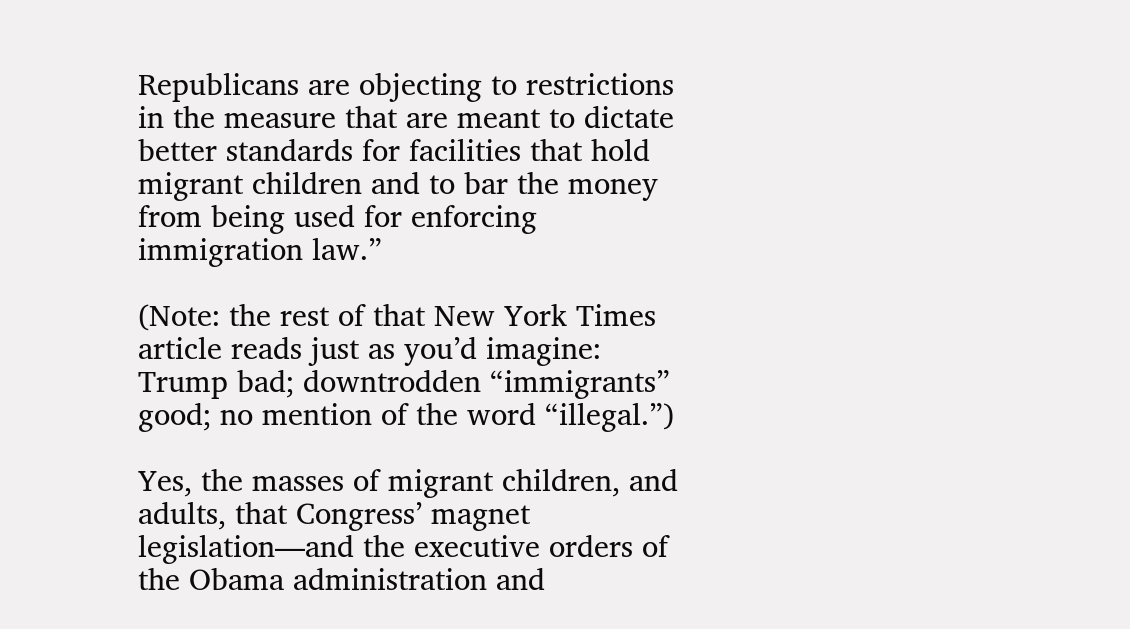Republicans are objecting to restrictions in the measure that are meant to dictate better standards for facilities that hold migrant children and to bar the money from being used for enforcing immigration law.”

(Note: the rest of that New York Times article reads just as you’d imagine: Trump bad; downtrodden “immigrants” good; no mention of the word “illegal.”)

Yes, the masses of migrant children, and adults, that Congress’ magnet legislation—and the executive orders of the Obama administration and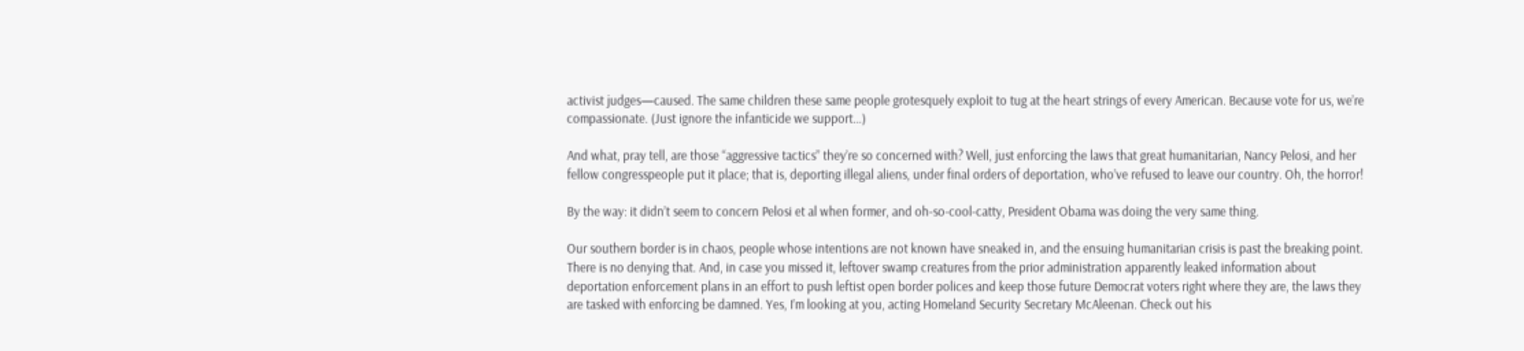activist judges—caused. The same children these same people grotesquely exploit to tug at the heart strings of every American. Because vote for us, we’re compassionate. (Just ignore the infanticide we support…)

And what, pray tell, are those “aggressive tactics” they’re so concerned with? Well, just enforcing the laws that great humanitarian, Nancy Pelosi, and her fellow congresspeople put it place; that is, deporting illegal aliens, under final orders of deportation, who’ve refused to leave our country. Oh, the horror!

By the way: it didn’t seem to concern Pelosi et al when former, and oh-so-cool-catty, President Obama was doing the very same thing.

Our southern border is in chaos, people whose intentions are not known have sneaked in, and the ensuing humanitarian crisis is past the breaking point. There is no denying that. And, in case you missed it, leftover swamp creatures from the prior administration apparently leaked information about deportation enforcement plans in an effort to push leftist open border polices and keep those future Democrat voters right where they are, the laws they are tasked with enforcing be damned. Yes, I’m looking at you, acting Homeland Security Secretary McAleenan. Check out his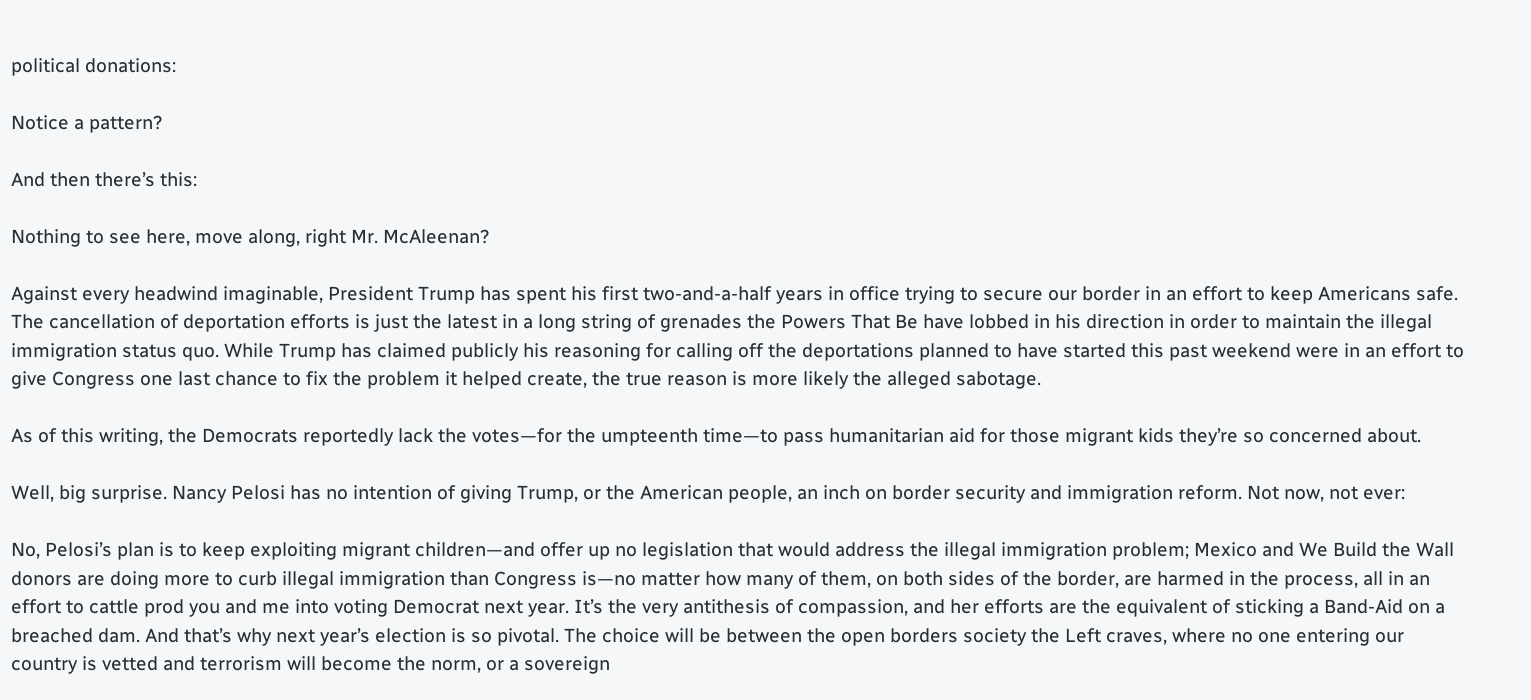political donations:

Notice a pattern?

And then there’s this:

Nothing to see here, move along, right Mr. McAleenan?

Against every headwind imaginable, President Trump has spent his first two-and-a-half years in office trying to secure our border in an effort to keep Americans safe. The cancellation of deportation efforts is just the latest in a long string of grenades the Powers That Be have lobbed in his direction in order to maintain the illegal immigration status quo. While Trump has claimed publicly his reasoning for calling off the deportations planned to have started this past weekend were in an effort to give Congress one last chance to fix the problem it helped create, the true reason is more likely the alleged sabotage.

As of this writing, the Democrats reportedly lack the votes—for the umpteenth time—to pass humanitarian aid for those migrant kids they’re so concerned about.

Well, big surprise. Nancy Pelosi has no intention of giving Trump, or the American people, an inch on border security and immigration reform. Not now, not ever:

No, Pelosi’s plan is to keep exploiting migrant children—and offer up no legislation that would address the illegal immigration problem; Mexico and We Build the Wall donors are doing more to curb illegal immigration than Congress is—no matter how many of them, on both sides of the border, are harmed in the process, all in an effort to cattle prod you and me into voting Democrat next year. It’s the very antithesis of compassion, and her efforts are the equivalent of sticking a Band-Aid on a breached dam. And that’s why next year’s election is so pivotal. The choice will be between the open borders society the Left craves, where no one entering our country is vetted and terrorism will become the norm, or a sovereign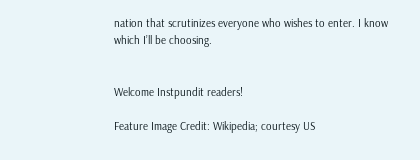nation that scrutinizes everyone who wishes to enter. I know which I’ll be choosing.


Welcome Instpundit readers!

Feature Image Credit: Wikipedia; courtesy US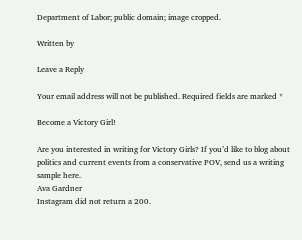Department of Labor; public domain; image cropped.

Written by

Leave a Reply

Your email address will not be published. Required fields are marked *

Become a Victory Girl!

Are you interested in writing for Victory Girls? If you’d like to blog about politics and current events from a conservative POV, send us a writing sample here.
Ava Gardner
Instagram did not return a 200.